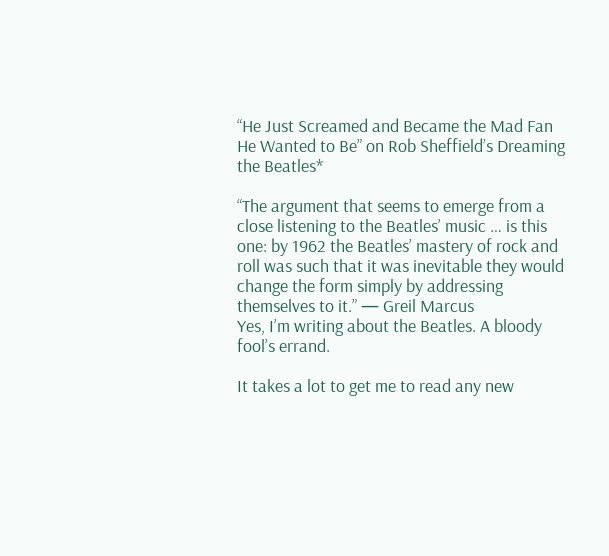“He Just Screamed and Became the Mad Fan He Wanted to Be” on Rob Sheffield’s Dreaming the Beatles*

“The argument that seems to emerge from a close listening to the Beatles’ music … is this one: by 1962 the Beatles’ mastery of rock and roll was such that it was inevitable they would change the form simply by addressing themselves to it.” — Greil Marcus
Yes, I’m writing about the Beatles. A bloody fool’s errand.

It takes a lot to get me to read any new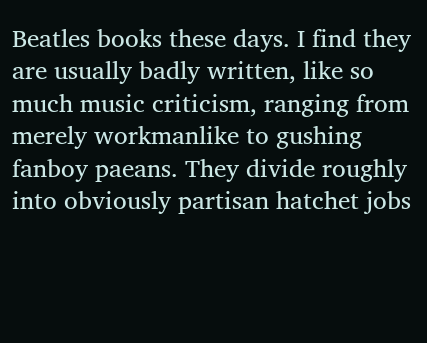Beatles books these days. I find they are usually badly written, like so much music criticism, ranging from merely workmanlike to gushing fanboy paeans. They divide roughly into obviously partisan hatchet jobs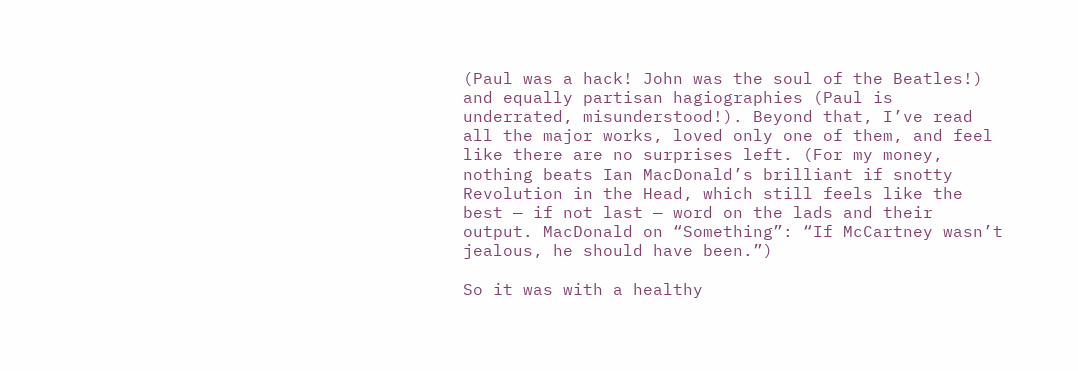(Paul was a hack! John was the soul of the Beatles!) and equally partisan hagiographies (Paul is underrated, misunderstood!). Beyond that, I’ve read all the major works, loved only one of them, and feel like there are no surprises left. (For my money, nothing beats Ian MacDonald’s brilliant if snotty Revolution in the Head, which still feels like the best — if not last — word on the lads and their output. MacDonald on “Something”: “If McCartney wasn’t jealous, he should have been.”)

So it was with a healthy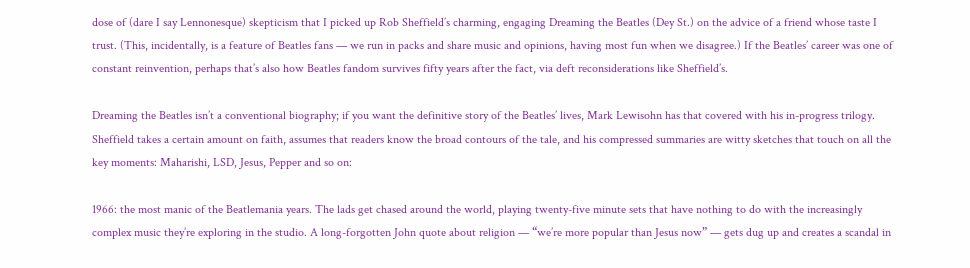dose of (dare I say Lennonesque) skepticism that I picked up Rob Sheffield’s charming, engaging Dreaming the Beatles (Dey St.) on the advice of a friend whose taste I trust. (This, incidentally, is a feature of Beatles fans — we run in packs and share music and opinions, having most fun when we disagree.) If the Beatles’ career was one of constant reinvention, perhaps that’s also how Beatles fandom survives fifty years after the fact, via deft reconsiderations like Sheffield’s.

Dreaming the Beatles isn’t a conventional biography; if you want the definitive story of the Beatles’ lives, Mark Lewisohn has that covered with his in-progress trilogy. Sheffield takes a certain amount on faith, assumes that readers know the broad contours of the tale, and his compressed summaries are witty sketches that touch on all the key moments: Maharishi, LSD, Jesus, Pepper and so on:

1966: the most manic of the Beatlemania years. The lads get chased around the world, playing twenty-five minute sets that have nothing to do with the increasingly complex music they’re exploring in the studio. A long-forgotten John quote about religion — “we’re more popular than Jesus now” — gets dug up and creates a scandal in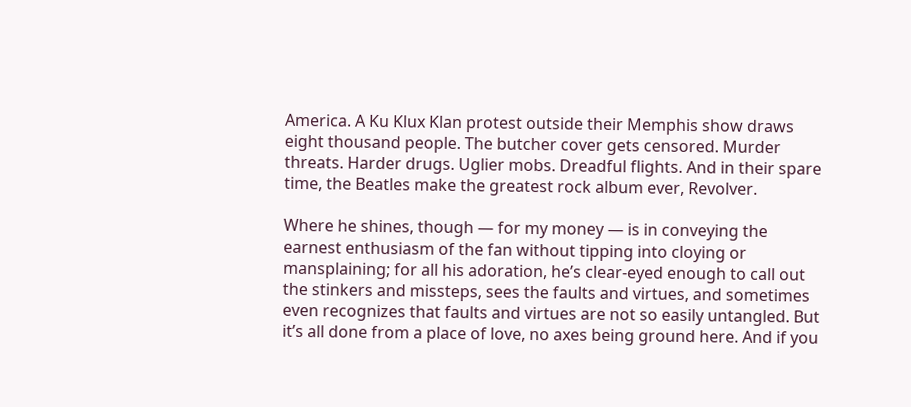America. A Ku Klux Klan protest outside their Memphis show draws eight thousand people. The butcher cover gets censored. Murder threats. Harder drugs. Uglier mobs. Dreadful flights. And in their spare time, the Beatles make the greatest rock album ever, Revolver.

Where he shines, though — for my money — is in conveying the earnest enthusiasm of the fan without tipping into cloying or mansplaining; for all his adoration, he’s clear-eyed enough to call out the stinkers and missteps, sees the faults and virtues, and sometimes even recognizes that faults and virtues are not so easily untangled. But it’s all done from a place of love, no axes being ground here. And if you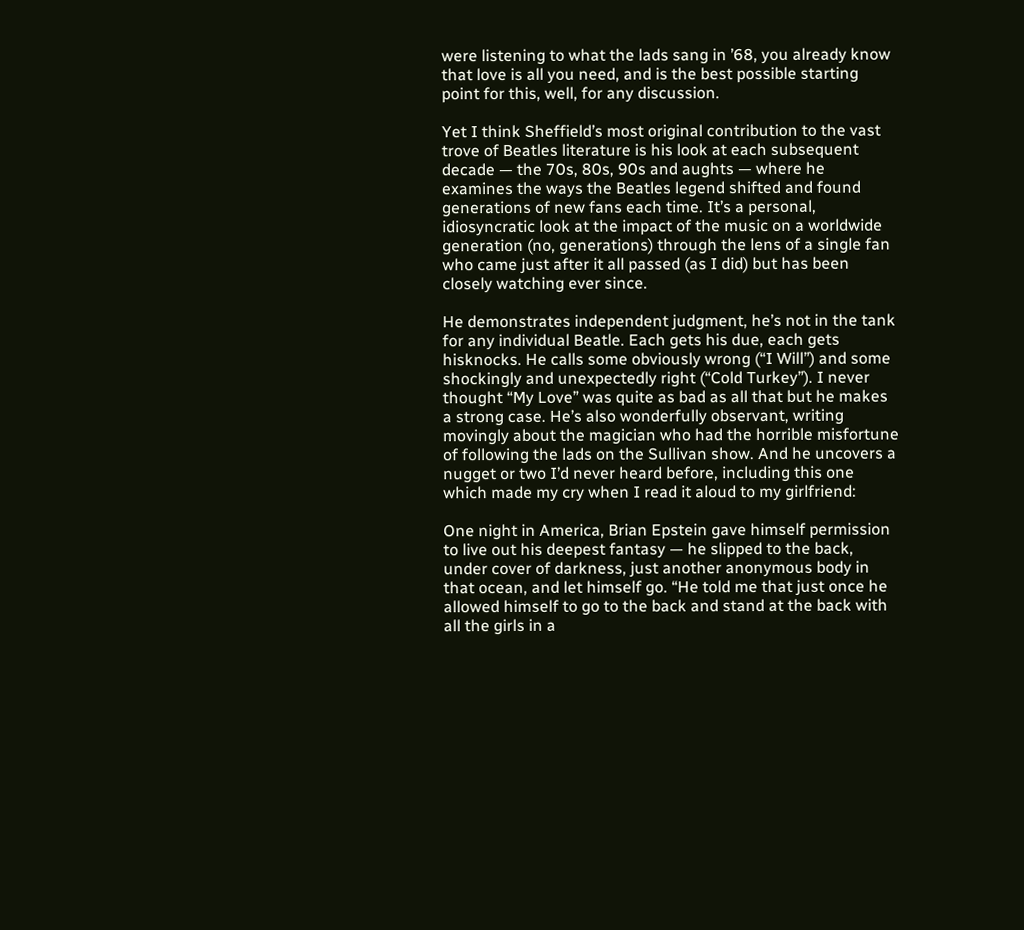were listening to what the lads sang in ’68, you already know that love is all you need, and is the best possible starting point for this, well, for any discussion.

Yet I think Sheffield’s most original contribution to the vast trove of Beatles literature is his look at each subsequent decade — the 70s, 80s, 90s and aughts — where he examines the ways the Beatles legend shifted and found generations of new fans each time. It’s a personal, idiosyncratic look at the impact of the music on a worldwide generation (no, generations) through the lens of a single fan who came just after it all passed (as I did) but has been closely watching ever since.

He demonstrates independent judgment, he’s not in the tank for any individual Beatle. Each gets his due, each gets hisknocks. He calls some obviously wrong (“I Will”) and some shockingly and unexpectedly right (“Cold Turkey”). I never thought “My Love” was quite as bad as all that but he makes a strong case. He’s also wonderfully observant, writing movingly about the magician who had the horrible misfortune of following the lads on the Sullivan show. And he uncovers a nugget or two I’d never heard before, including this one which made my cry when I read it aloud to my girlfriend:

One night in America, Brian Epstein gave himself permission to live out his deepest fantasy — he slipped to the back, under cover of darkness, just another anonymous body in that ocean, and let himself go. “He told me that just once he allowed himself to go to the back and stand at the back with all the girls in a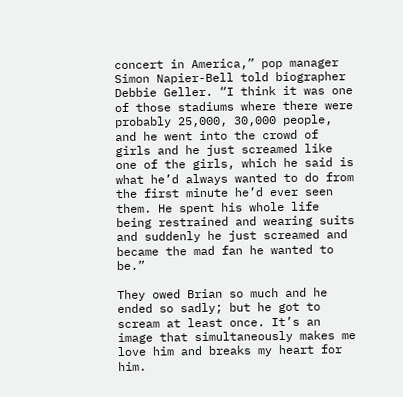concert in America,” pop manager Simon Napier-Bell told biographer Debbie Geller. “I think it was one of those stadiums where there were probably 25,000, 30,000 people, and he went into the crowd of girls and he just screamed like one of the girls, which he said is what he’d always wanted to do from the first minute he’d ever seen them. He spent his whole life being restrained and wearing suits and suddenly he just screamed and became the mad fan he wanted to be.”

They owed Brian so much and he ended so sadly; but he got to scream at least once. It’s an image that simultaneously makes me love him and breaks my heart for him.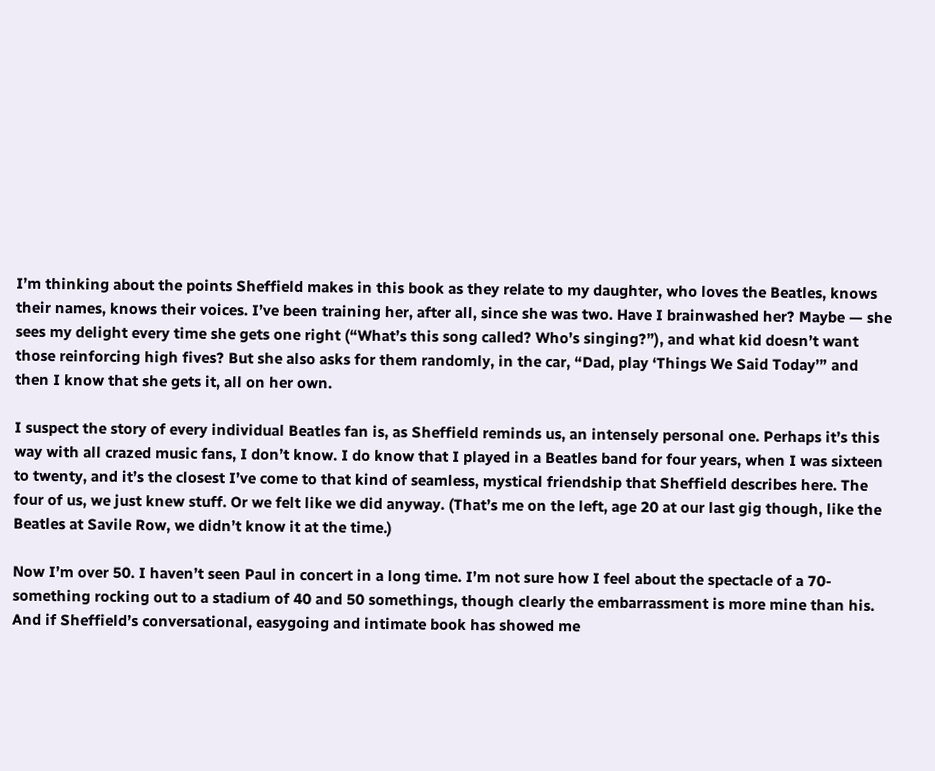I’m thinking about the points Sheffield makes in this book as they relate to my daughter, who loves the Beatles, knows their names, knows their voices. I’ve been training her, after all, since she was two. Have I brainwashed her? Maybe — she sees my delight every time she gets one right (“What’s this song called? Who’s singing?”), and what kid doesn’t want those reinforcing high fives? But she also asks for them randomly, in the car, “Dad, play ‘Things We Said Today’” and then I know that she gets it, all on her own.

I suspect the story of every individual Beatles fan is, as Sheffield reminds us, an intensely personal one. Perhaps it’s this way with all crazed music fans, I don’t know. I do know that I played in a Beatles band for four years, when I was sixteen to twenty, and it’s the closest I’ve come to that kind of seamless, mystical friendship that Sheffield describes here. The four of us, we just knew stuff. Or we felt like we did anyway. (That’s me on the left, age 20 at our last gig though, like the Beatles at Savile Row, we didn’t know it at the time.)

Now I’m over 50. I haven’t seen Paul in concert in a long time. I’m not sure how I feel about the spectacle of a 70-something rocking out to a stadium of 40 and 50 somethings, though clearly the embarrassment is more mine than his. And if Sheffield’s conversational, easygoing and intimate book has showed me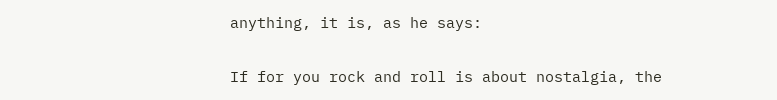anything, it is, as he says:

If for you rock and roll is about nostalgia, the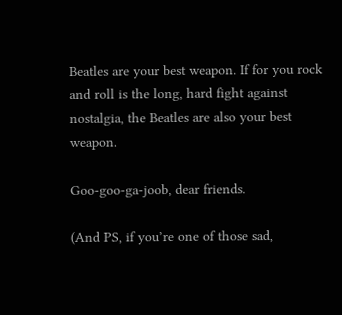Beatles are your best weapon. If for you rock and roll is the long, hard fight against nostalgia, the Beatles are also your best weapon.

Goo-goo-ga-joob, dear friends.

(And PS, if you’re one of those sad,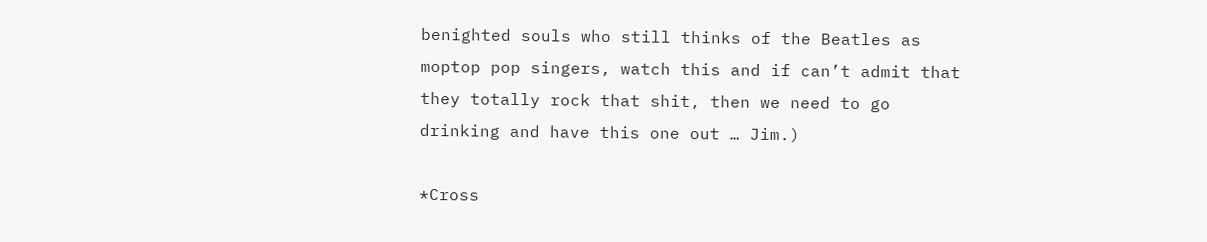benighted souls who still thinks of the Beatles as moptop pop singers, watch this and if can’t admit that they totally rock that shit, then we need to go drinking and have this one out … Jim.)

*Cross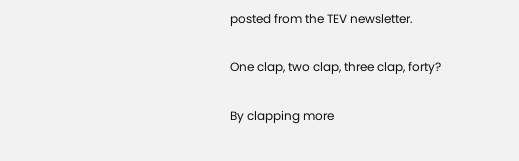posted from the TEV newsletter.

One clap, two clap, three clap, forty?

By clapping more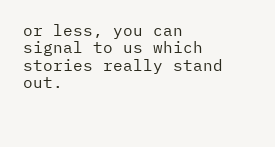or less, you can signal to us which stories really stand out.